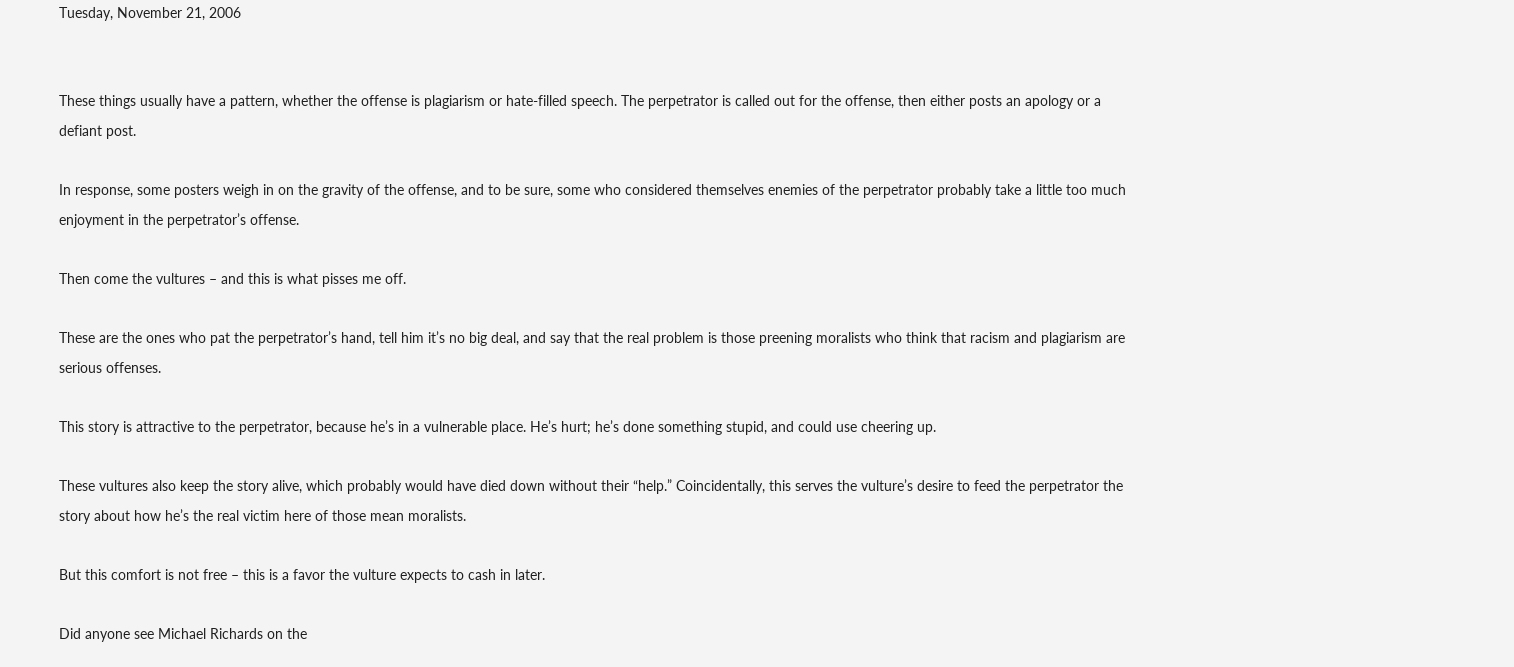Tuesday, November 21, 2006


These things usually have a pattern, whether the offense is plagiarism or hate-filled speech. The perpetrator is called out for the offense, then either posts an apology or a defiant post.

In response, some posters weigh in on the gravity of the offense, and to be sure, some who considered themselves enemies of the perpetrator probably take a little too much enjoyment in the perpetrator’s offense.

Then come the vultures – and this is what pisses me off.

These are the ones who pat the perpetrator’s hand, tell him it’s no big deal, and say that the real problem is those preening moralists who think that racism and plagiarism are serious offenses.

This story is attractive to the perpetrator, because he’s in a vulnerable place. He’s hurt; he’s done something stupid, and could use cheering up.

These vultures also keep the story alive, which probably would have died down without their “help.” Coincidentally, this serves the vulture’s desire to feed the perpetrator the story about how he’s the real victim here of those mean moralists.

But this comfort is not free – this is a favor the vulture expects to cash in later.

Did anyone see Michael Richards on the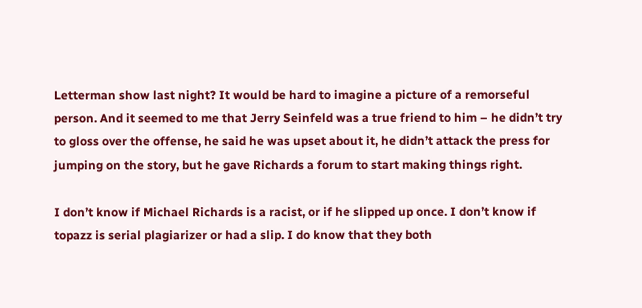Letterman show last night? It would be hard to imagine a picture of a remorseful person. And it seemed to me that Jerry Seinfeld was a true friend to him – he didn’t try to gloss over the offense, he said he was upset about it, he didn’t attack the press for jumping on the story, but he gave Richards a forum to start making things right.

I don’t know if Michael Richards is a racist, or if he slipped up once. I don’t know if topazz is serial plagiarizer or had a slip. I do know that they both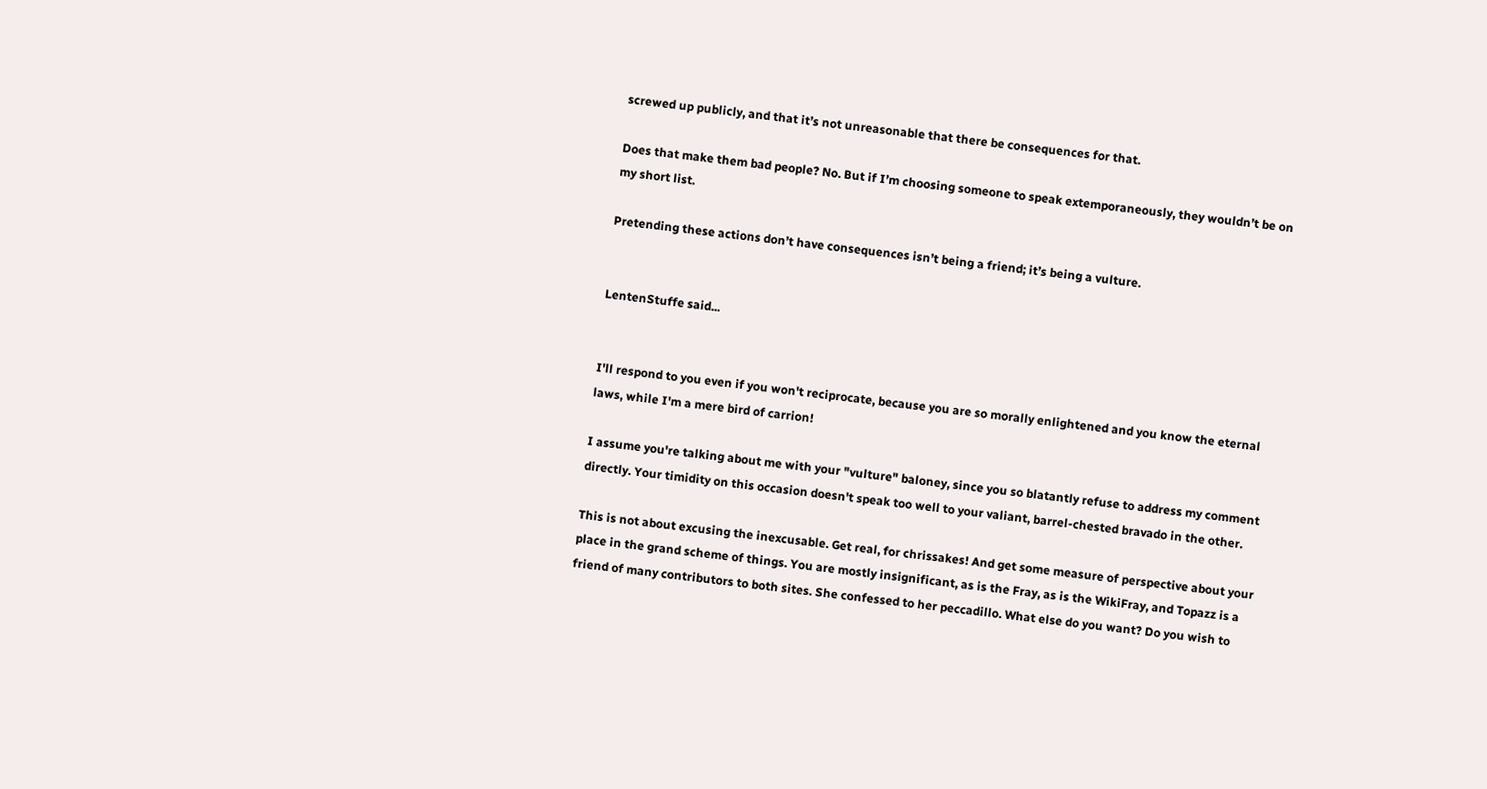screwed up publicly, and that it’s not unreasonable that there be consequences for that.

Does that make them bad people? No. But if I’m choosing someone to speak extemporaneously, they wouldn’t be on my short list.

Pretending these actions don’t have consequences isn’t being a friend; it’s being a vulture.


LentenStuffe said...


I'll respond to you even if you won't reciprocate, because you are so morally enlightened and you know the eternal laws, while I'm a mere bird of carrion!

I assume you're talking about me with your "vulture" baloney, since you so blatantly refuse to address my comment directly. Your timidity on this occasion doesn't speak too well to your valiant, barrel-chested bravado in the other.

This is not about excusing the inexcusable. Get real, for chrissakes! And get some measure of perspective about your place in the grand scheme of things. You are mostly insignificant, as is the Fray, as is the WikiFray, and Topazz is a friend of many contributors to both sites. She confessed to her peccadillo. What else do you want? Do you wish to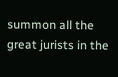summon all the great jurists in the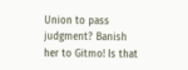Union to pass judgment? Banish her to Gitmo! Is that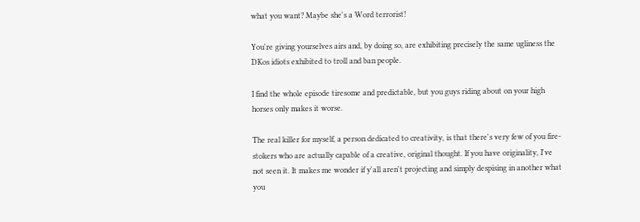what you want? Maybe she's a Word terrorist!

You're giving yourselves airs and, by doing so, are exhibiting precisely the same ugliness the DKos idiots exhibited to troll and ban people.

I find the whole episode tiresome and predictable, but you guys riding about on your high horses only makes it worse.

The real killer for myself, a person dedicated to creativity, is that there's very few of you fire-stokers who are actually capable of a creative, original thought. If you have originality, I've not seen it. It makes me wonder if y'all aren't projecting and simply despising in another what you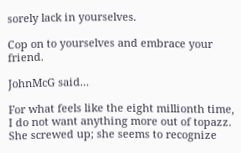sorely lack in yourselves.

Cop on to yourselves and embrace your friend.

JohnMcG said...

For what feels like the eight millionth time, I do not want anything more out of topazz. She screwed up; she seems to recognize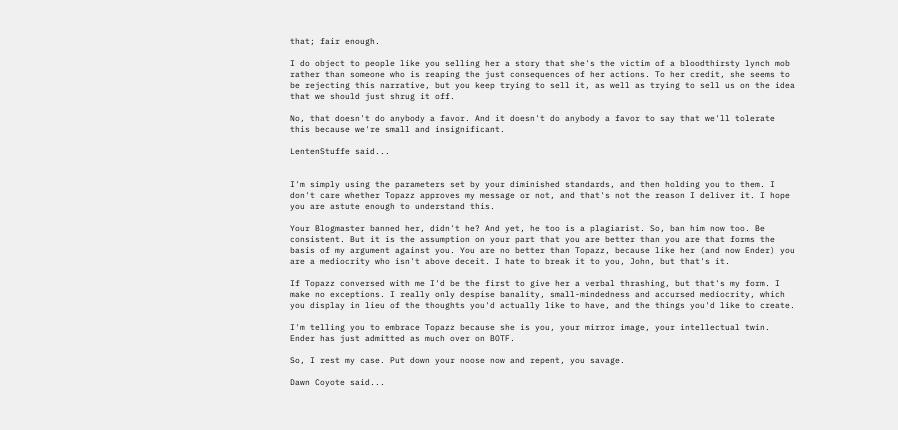that; fair enough.

I do object to people like you selling her a story that she's the victim of a bloodthirsty lynch mob rather than someone who is reaping the just consequences of her actions. To her credit, she seems to be rejecting this narrative, but you keep trying to sell it, as well as trying to sell us on the idea that we should just shrug it off.

No, that doesn't do anybody a favor. And it doesn't do anybody a favor to say that we'll tolerate this because we're small and insignificant.

LentenStuffe said...


I'm simply using the parameters set by your diminished standards, and then holding you to them. I don't care whether Topazz approves my message or not, and that's not the reason I deliver it. I hope you are astute enough to understand this.

Your Blogmaster banned her, didn't he? And yet, he too is a plagiarist. So, ban him now too. Be consistent. But it is the assumption on your part that you are better than you are that forms the basis of my argument against you. You are no better than Topazz, because like her (and now Ender) you are a mediocrity who isn't above deceit. I hate to break it to you, John, but that's it.

If Topazz conversed with me I'd be the first to give her a verbal thrashing, but that's my form. I make no exceptions. I really only despise banality, small-mindedness and accursed mediocrity, which you display in lieu of the thoughts you'd actually like to have, and the things you'd like to create.

I'm telling you to embrace Topazz because she is you, your mirror image, your intellectual twin. Ender has just admitted as much over on BOTF.

So, I rest my case. Put down your noose now and repent, you savage.

Dawn Coyote said...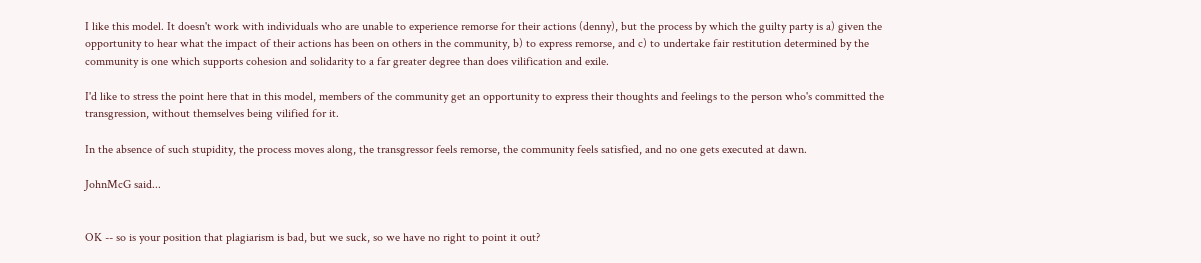I like this model. It doesn't work with individuals who are unable to experience remorse for their actions (denny), but the process by which the guilty party is a) given the opportunity to hear what the impact of their actions has been on others in the community, b) to express remorse, and c) to undertake fair restitution determined by the community is one which supports cohesion and solidarity to a far greater degree than does vilification and exile.

I'd like to stress the point here that in this model, members of the community get an opportunity to express their thoughts and feelings to the person who's committed the transgression, without themselves being vilified for it.

In the absence of such stupidity, the process moves along, the transgressor feels remorse, the community feels satisfied, and no one gets executed at dawn.

JohnMcG said...


OK -- so is your position that plagiarism is bad, but we suck, so we have no right to point it out?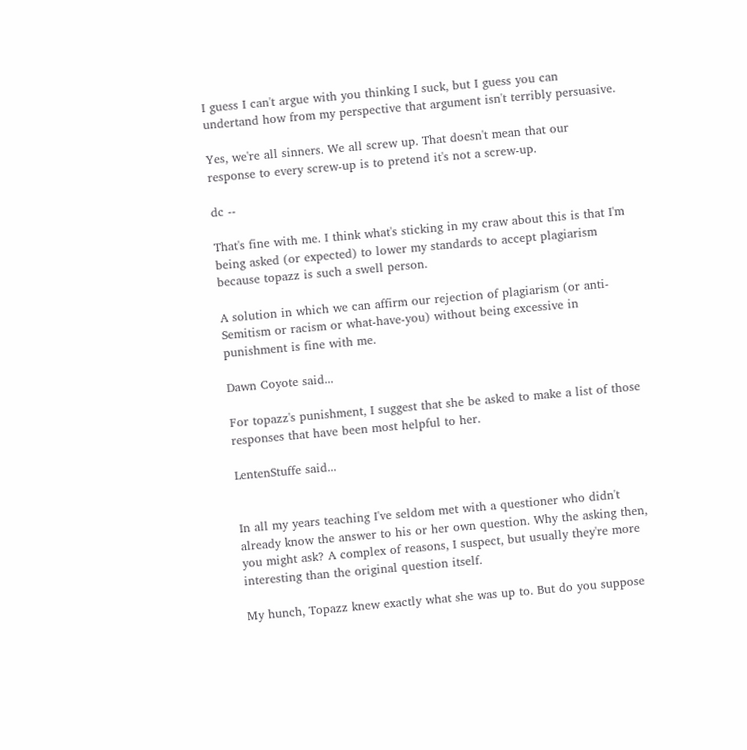I guess I can't argue with you thinking I suck, but I guess you can undertand how from my perspective that argument isn't terribly persuasive.

Yes, we're all sinners. We all screw up. That doesn't mean that our response to every screw-up is to pretend it's not a screw-up.

dc --

That's fine with me. I think what's sticking in my craw about this is that I'm being asked (or expected) to lower my standards to accept plagiarism because topazz is such a swell person.

A solution in which we can affirm our rejection of plagiarism (or anti-Semitism or racism or what-have-you) without being excessive in punishment is fine with me.

Dawn Coyote said...

For topazz's punishment, I suggest that she be asked to make a list of those responses that have been most helpful to her.

LentenStuffe said...


In all my years teaching I've seldom met with a questioner who didn't already know the answer to his or her own question. Why the asking then, you might ask? A complex of reasons, I suspect, but usually they're more interesting than the original question itself.

My hunch, Topazz knew exactly what she was up to. But do you suppose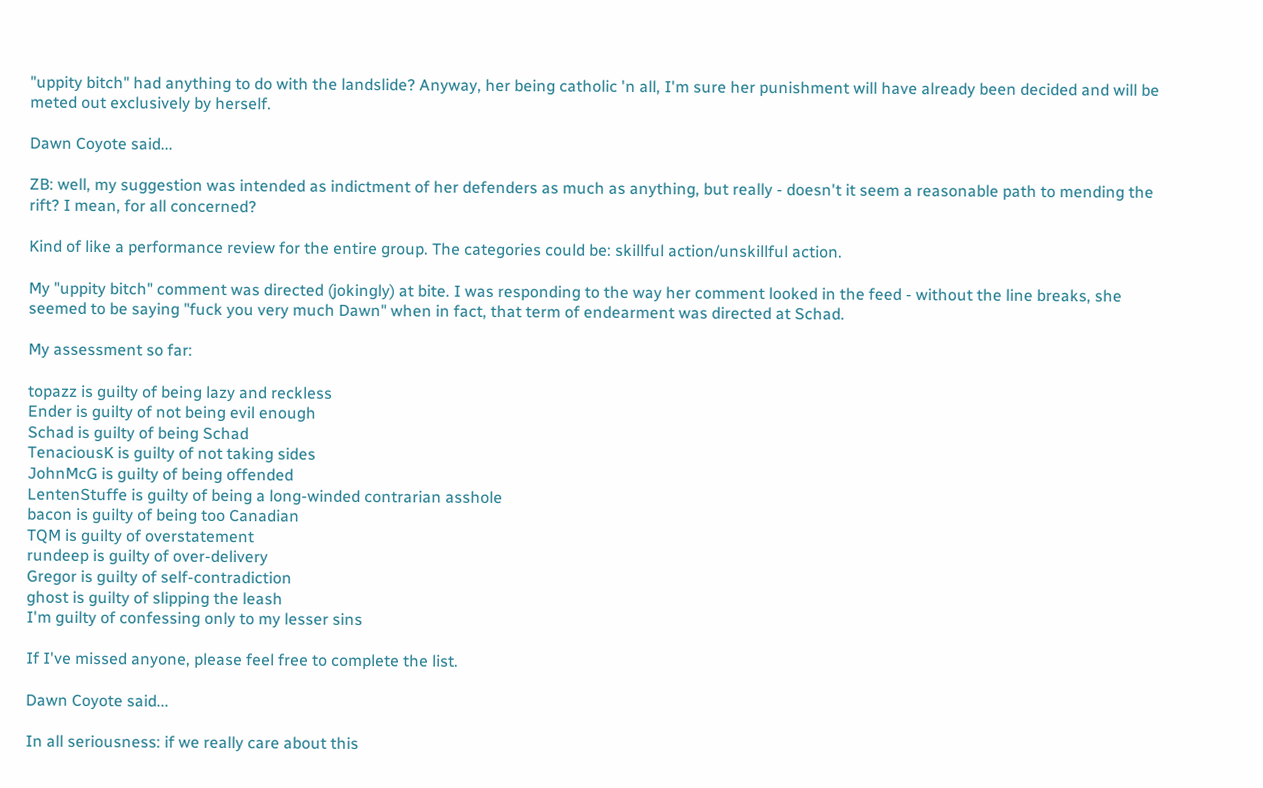"uppity bitch" had anything to do with the landslide? Anyway, her being catholic 'n all, I'm sure her punishment will have already been decided and will be meted out exclusively by herself.

Dawn Coyote said...

ZB: well, my suggestion was intended as indictment of her defenders as much as anything, but really - doesn't it seem a reasonable path to mending the rift? I mean, for all concerned?

Kind of like a performance review for the entire group. The categories could be: skillful action/unskillful action.

My "uppity bitch" comment was directed (jokingly) at bite. I was responding to the way her comment looked in the feed - without the line breaks, she seemed to be saying "fuck you very much Dawn" when in fact, that term of endearment was directed at Schad.

My assessment so far:

topazz is guilty of being lazy and reckless
Ender is guilty of not being evil enough
Schad is guilty of being Schad
TenaciousK is guilty of not taking sides
JohnMcG is guilty of being offended
LentenStuffe is guilty of being a long-winded contrarian asshole
bacon is guilty of being too Canadian
TQM is guilty of overstatement
rundeep is guilty of over-delivery
Gregor is guilty of self-contradiction
ghost is guilty of slipping the leash
I'm guilty of confessing only to my lesser sins

If I've missed anyone, please feel free to complete the list.

Dawn Coyote said...

In all seriousness: if we really care about this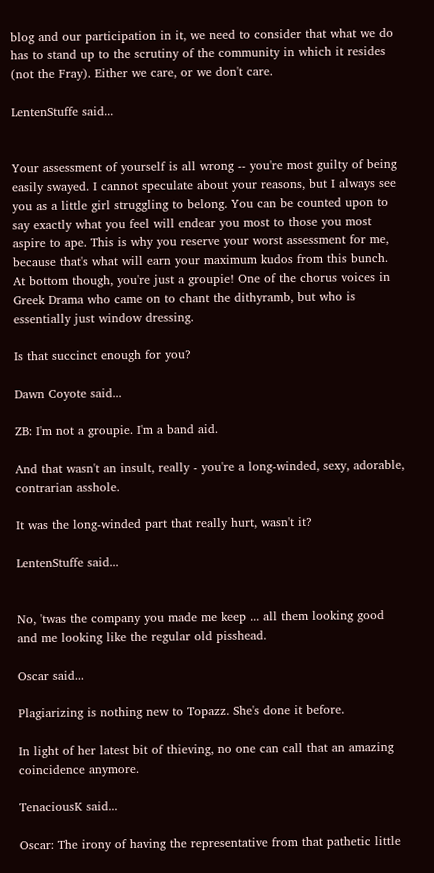blog and our participation in it, we need to consider that what we do has to stand up to the scrutiny of the community in which it resides (not the Fray). Either we care, or we don't care.

LentenStuffe said...


Your assessment of yourself is all wrong -- you're most guilty of being easily swayed. I cannot speculate about your reasons, but I always see you as a little girl struggling to belong. You can be counted upon to say exactly what you feel will endear you most to those you most aspire to ape. This is why you reserve your worst assessment for me, because that's what will earn your maximum kudos from this bunch. At bottom though, you're just a groupie! One of the chorus voices in Greek Drama who came on to chant the dithyramb, but who is essentially just window dressing.

Is that succinct enough for you?

Dawn Coyote said...

ZB: I'm not a groupie. I'm a band aid.

And that wasn't an insult, really - you're a long-winded, sexy, adorable, contrarian asshole.

It was the long-winded part that really hurt, wasn't it?

LentenStuffe said...


No, 'twas the company you made me keep ... all them looking good and me looking like the regular old pisshead.

Oscar said...

Plagiarizing is nothing new to Topazz. She's done it before.

In light of her latest bit of thieving, no one can call that an amazing coincidence anymore.

TenaciousK said...

Oscar: The irony of having the representative from that pathetic little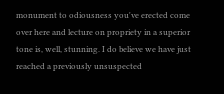monument to odiousness you've erected come over here and lecture on propriety in a superior tone is, well, stunning. I do believe we have just reached a previously unsuspected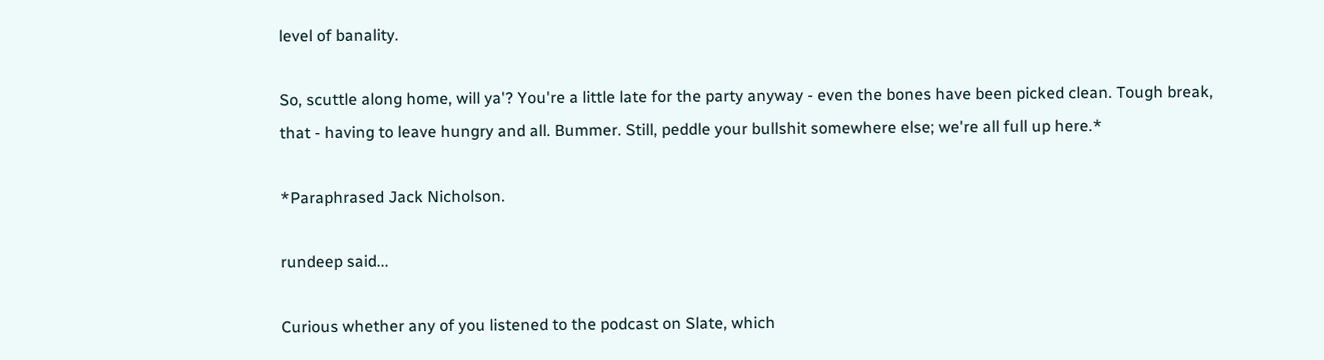level of banality.

So, scuttle along home, will ya'? You're a little late for the party anyway - even the bones have been picked clean. Tough break, that - having to leave hungry and all. Bummer. Still, peddle your bullshit somewhere else; we're all full up here.*

*Paraphrased Jack Nicholson.

rundeep said...

Curious whether any of you listened to the podcast on Slate, which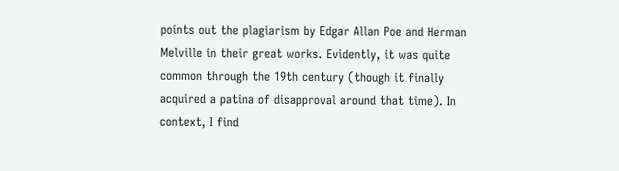points out the plagiarism by Edgar Allan Poe and Herman Melville in their great works. Evidently, it was quite common through the 19th century (though it finally acquired a patina of disapproval around that time). In context, I find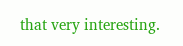that very interesting.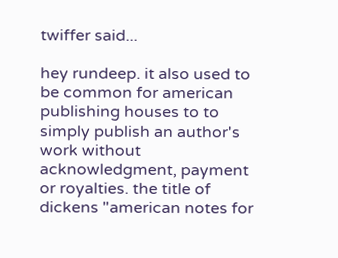twiffer said...

hey rundeep. it also used to be common for american publishing houses to to simply publish an author's work without acknowledgment, payment or royalties. the title of dickens "american notes for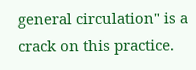general circulation" is a crack on this practice.